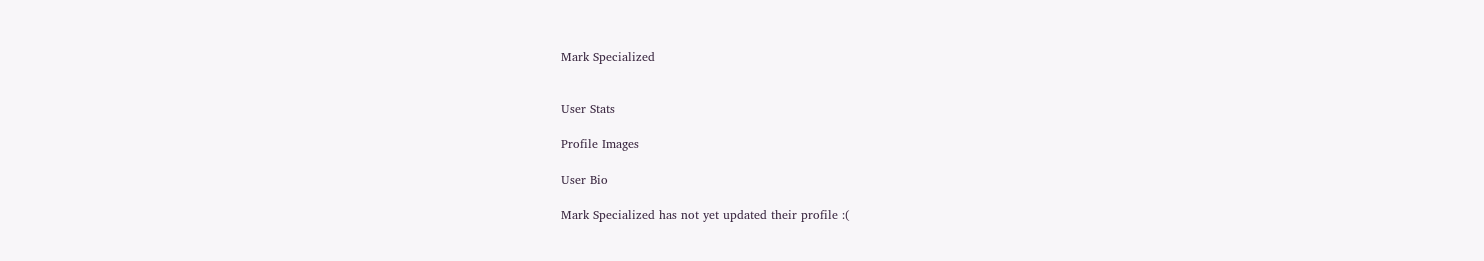Mark Specialized


User Stats

Profile Images

User Bio

Mark Specialized has not yet updated their profile :(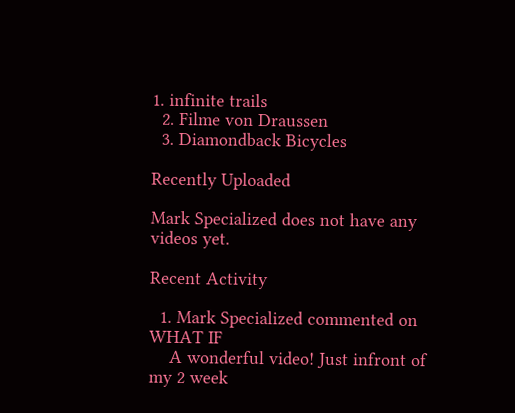1. infinite trails
  2. Filme von Draussen
  3. Diamondback Bicycles

Recently Uploaded

Mark Specialized does not have any videos yet.

Recent Activity

  1. Mark Specialized commented on WHAT IF
    A wonderful video! Just infront of my 2 week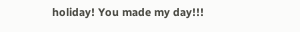holiday! You made my day!!!